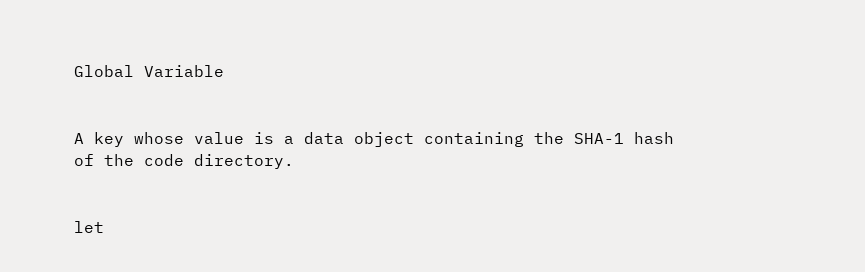Global Variable


A key whose value is a data object containing the SHA-1 hash of the code directory.


let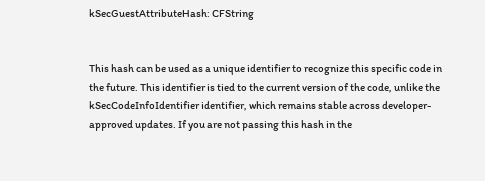kSecGuestAttributeHash: CFString


This hash can be used as a unique identifier to recognize this specific code in the future. This identifier is tied to the current version of the code, unlike the kSecCodeInfoIdentifier identifier, which remains stable across developer-approved updates. If you are not passing this hash in the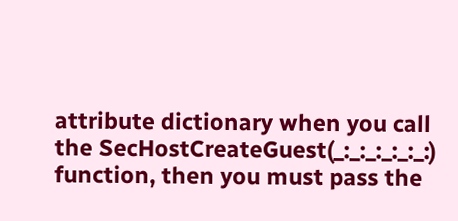attribute dictionary when you call the SecHostCreateGuest(_:_:_:_:_:_:) function, then you must pass the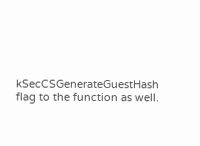kSecCSGenerateGuestHash flag to the function as well.